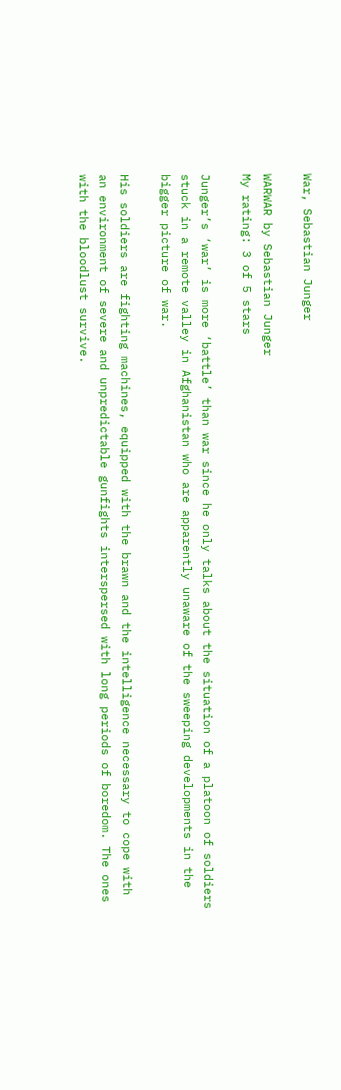War, Sebastian Junger

WARWAR by Sebastian Junger
My rating: 3 of 5 stars

Junger’s ‘war’ is more ‘battle’ than war since he only talks about the situation of a platoon of soldiers stuck in a remote valley in Afghanistan who are apparently unaware of the sweeping developments in the bigger picture of war.

His soldiers are fighting machines, equipped with the brawn and the intelligence necessary to cope with an environment of severe and unpredictable gunfights interspersed with long periods of boredom. The ones with the bloodlust survive.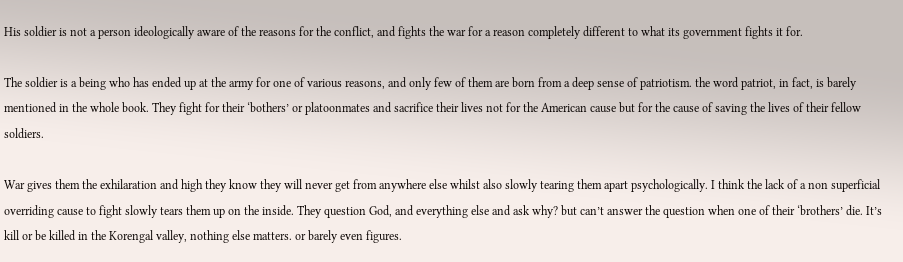His soldier is not a person ideologically aware of the reasons for the conflict, and fights the war for a reason completely different to what its government fights it for.

The soldier is a being who has ended up at the army for one of various reasons, and only few of them are born from a deep sense of patriotism. the word patriot, in fact, is barely mentioned in the whole book. They fight for their ‘bothers’ or platoonmates and sacrifice their lives not for the American cause but for the cause of saving the lives of their fellow soldiers.

War gives them the exhilaration and high they know they will never get from anywhere else whilst also slowly tearing them apart psychologically. I think the lack of a non superficial overriding cause to fight slowly tears them up on the inside. They question God, and everything else and ask why? but can’t answer the question when one of their ‘brothers’ die. It’s kill or be killed in the Korengal valley, nothing else matters. or barely even figures.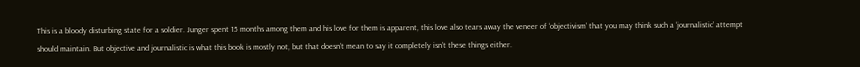This is a bloody disturbing state for a soldier. Junger spent 15 months among them and his love for them is apparent, this love also tears away the veneer of ‘objectivism’ that you may think such a ‘journalistic’ attempt should maintain. But objective and journalistic is what this book is mostly not, but that doesn’t mean to say it completely isn’t these things either.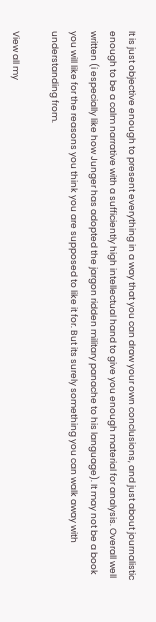It is just objective enough to present everything in a way that you can draw your own conclusions, and just about journalistic enough to be a calm narrative with a sufficiently high intellectual hand to give you enough material for analysis. Overall well written (i especially like how Junger has adopted the jargon ridden military panache to his language). It may not be a book you will like for the reasons you think you are supposed to like it for. But its surely something you can walk away with understanding from.

View all my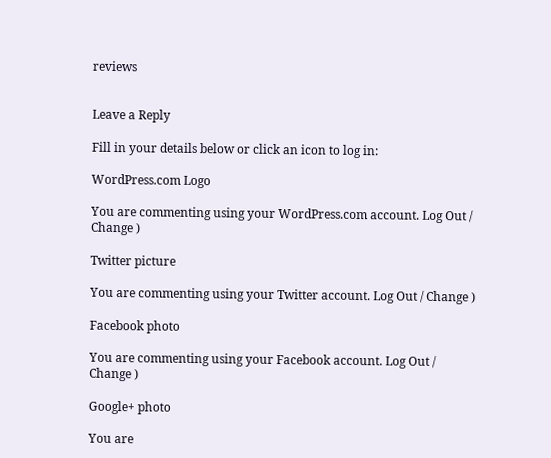reviews


Leave a Reply

Fill in your details below or click an icon to log in:

WordPress.com Logo

You are commenting using your WordPress.com account. Log Out / Change )

Twitter picture

You are commenting using your Twitter account. Log Out / Change )

Facebook photo

You are commenting using your Facebook account. Log Out / Change )

Google+ photo

You are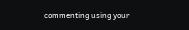commenting using your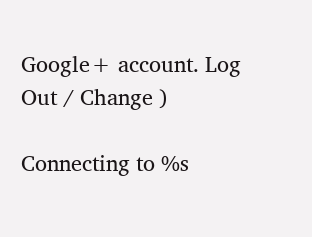Google+ account. Log Out / Change )

Connecting to %s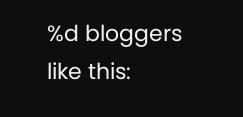%d bloggers like this: